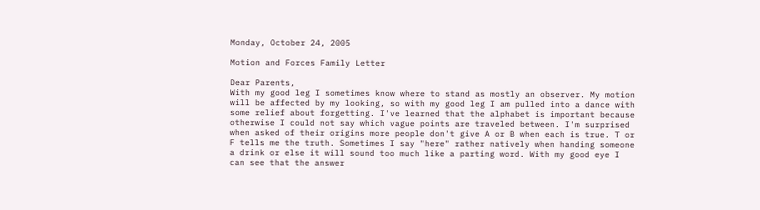Monday, October 24, 2005

Motion and Forces Family Letter

Dear Parents,
With my good leg I sometimes know where to stand as mostly an observer. My motion will be affected by my looking, so with my good leg I am pulled into a dance with some relief about forgetting. I've learned that the alphabet is important because otherwise I could not say which vague points are traveled between. I'm surprised when asked of their origins more people don't give A or B when each is true. T or F tells me the truth. Sometimes I say "here" rather natively when handing someone a drink or else it will sound too much like a parting word. With my good eye I can see that the answer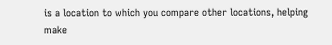is a location to which you compare other locations, helping make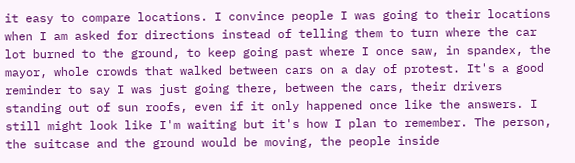it easy to compare locations. I convince people I was going to their locations when I am asked for directions instead of telling them to turn where the car lot burned to the ground, to keep going past where I once saw, in spandex, the mayor, whole crowds that walked between cars on a day of protest. It's a good reminder to say I was just going there, between the cars, their drivers standing out of sun roofs, even if it only happened once like the answers. I still might look like I'm waiting but it's how I plan to remember. The person, the suitcase and the ground would be moving, the people inside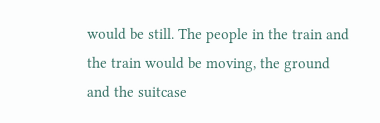would be still. The people in the train and the train would be moving, the ground and the suitcase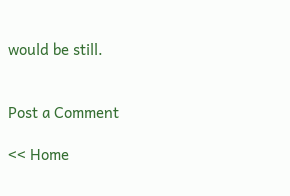would be still.


Post a Comment

<< Home